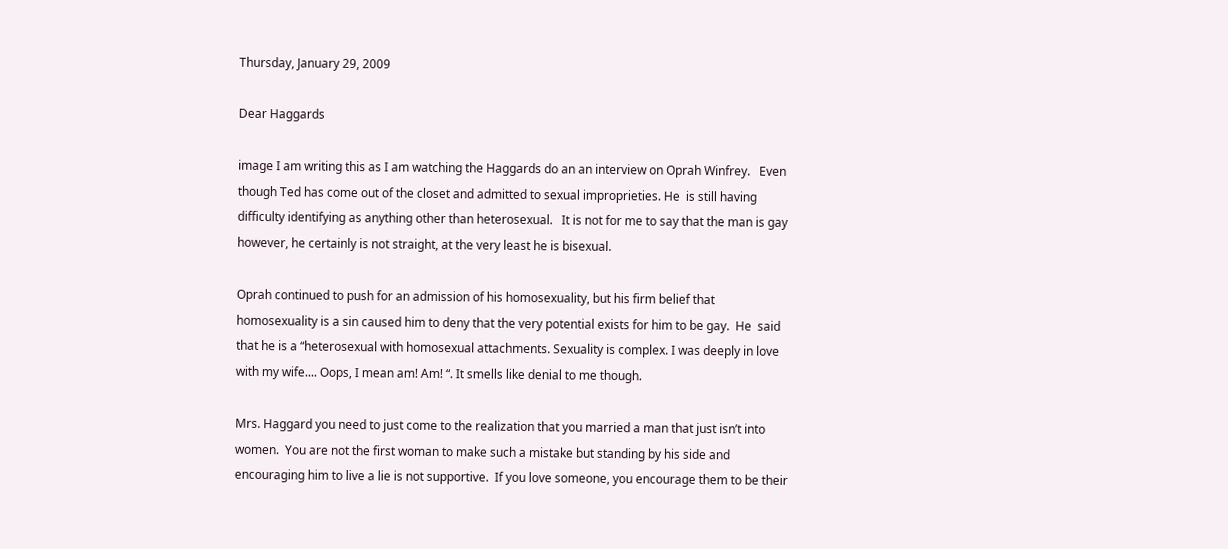Thursday, January 29, 2009

Dear Haggards

image I am writing this as I am watching the Haggards do an an interview on Oprah Winfrey.   Even though Ted has come out of the closet and admitted to sexual improprieties. He  is still having difficulty identifying as anything other than heterosexual.   It is not for me to say that the man is gay however, he certainly is not straight, at the very least he is bisexual.

Oprah continued to push for an admission of his homosexuality, but his firm belief that homosexuality is a sin caused him to deny that the very potential exists for him to be gay.  He  said that he is a “heterosexual with homosexual attachments. Sexuality is complex. I was deeply in love with my wife.... Oops, I mean am! Am! “. It smells like denial to me though.

Mrs. Haggard you need to just come to the realization that you married a man that just isn’t into women.  You are not the first woman to make such a mistake but standing by his side and encouraging him to live a lie is not supportive.  If you love someone, you encourage them to be their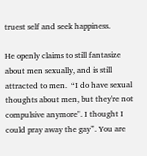truest self and seek happiness.

He openly claims to still fantasize about men sexually, and is still attracted to men.  “I do have sexual thoughts about men, but they're not compulsive anymore". I thought I could pray away the gay”. You are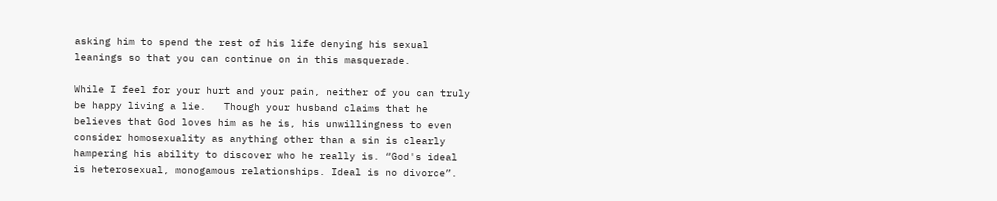asking him to spend the rest of his life denying his sexual leanings so that you can continue on in this masquerade.

While I feel for your hurt and your pain, neither of you can truly be happy living a lie.   Though your husband claims that he believes that God loves him as he is, his unwillingness to even consider homosexuality as anything other than a sin is clearly hampering his ability to discover who he really is. “God's ideal is heterosexual, monogamous relationships. Ideal is no divorce”.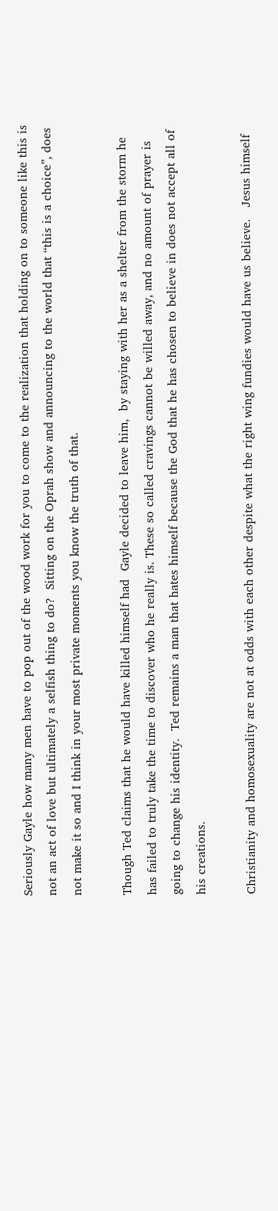Seriously Gayle how many men have to pop out of the wood work for you to come to the realization that holding on to someone like this is not an act of love but ultimately a selfish thing to do?  Sitting on the Oprah show and announcing to the world that “this is a choice”, does not make it so and I think in your most private moments you know the truth of that.

Though Ted claims that he would have killed himself had  Gayle decided to leave him,  by staying with her as a shelter from the storm he has failed to truly take the time to discover who he really is. These so called cravings cannot be willed away, and no amount of prayer is going to change his identity.  Ted remains a man that hates himself because the God that he has chosen to believe in does not accept all of his creations.

Christianity and homosexuality are not at odds with each other despite what the right wing fundies would have us believe.   Jesus himself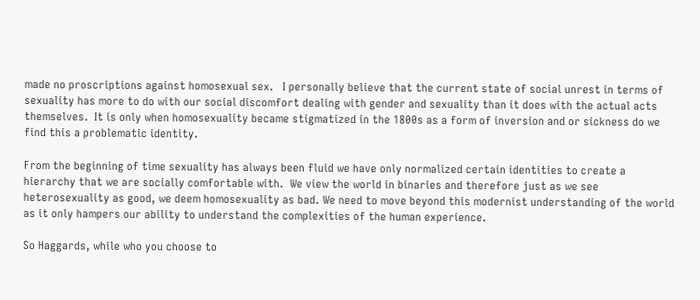made no proscriptions against homosexual sex.   I personally believe that the current state of social unrest in terms of sexuality has more to do with our social discomfort dealing with gender and sexuality than it does with the actual acts themselves.  It is only when homosexuality became stigmatized in the 1800s as a form of inversion and or sickness do we find this a problematic identity.

From the beginning of time sexuality has always been fluid we have only normalized certain identities to create a hierarchy that we are socially comfortable with.  We view the world in binaries and therefore just as we see heterosexuality as good, we deem homosexuality as bad. We need to move beyond this modernist understanding of the world as it only hampers our ability to understand the complexities of the human experience.

So Haggards, while who you choose to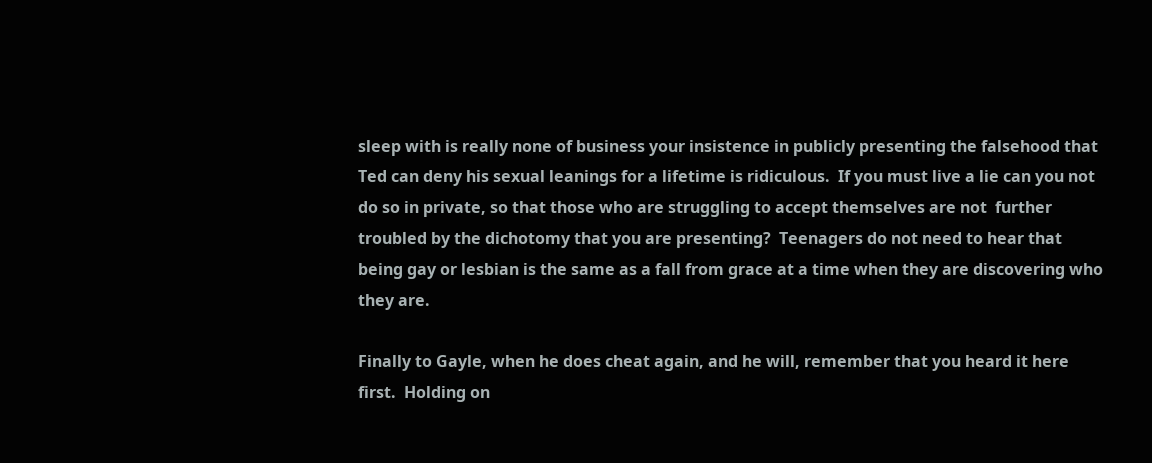sleep with is really none of business your insistence in publicly presenting the falsehood that Ted can deny his sexual leanings for a lifetime is ridiculous.  If you must live a lie can you not do so in private, so that those who are struggling to accept themselves are not  further troubled by the dichotomy that you are presenting?  Teenagers do not need to hear that being gay or lesbian is the same as a fall from grace at a time when they are discovering who they are.

Finally to Gayle, when he does cheat again, and he will, remember that you heard it here first.  Holding on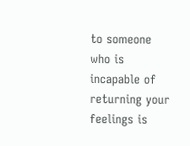to someone who is incapable of returning your feelings is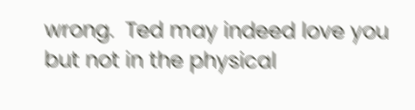wrong.  Ted may indeed love you but not in the physical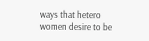ways that hetero women desire to be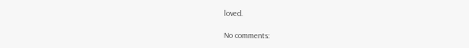loved.

No comments: